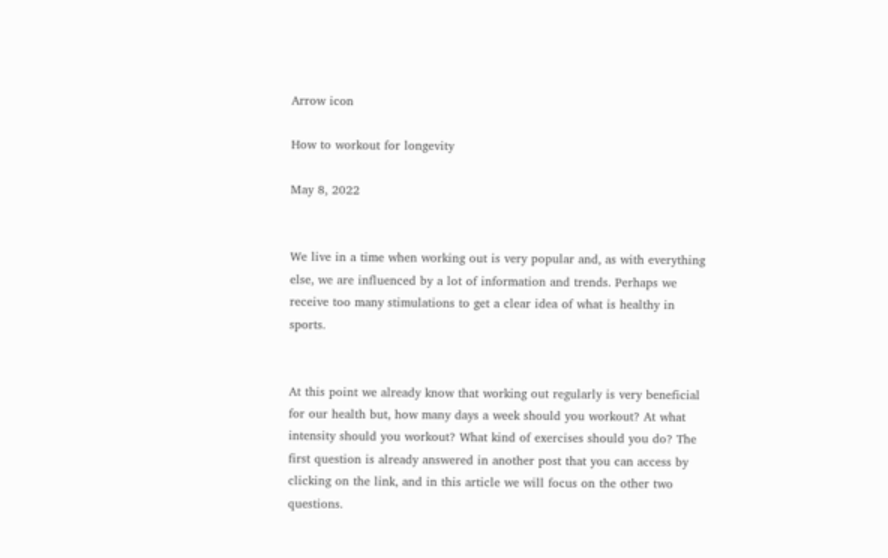Arrow icon

How to workout for longevity

May 8, 2022


We live in a time when working out is very popular and, as with everything else, we are influenced by a lot of information and trends. Perhaps we receive too many stimulations to get a clear idea of what is healthy in sports.


At this point we already know that working out regularly is very beneficial for our health but, how many days a week should you workout? At what intensity should you workout? What kind of exercises should you do? The first question is already answered in another post that you can access by clicking on the link, and in this article we will focus on the other two questions.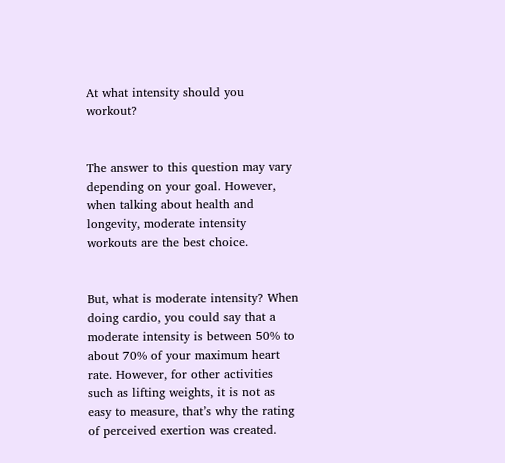At what intensity should you workout?


The answer to this question may vary depending on your goal. However, when talking about health and longevity, moderate intensity workouts are the best choice.


But, what is moderate intensity? When doing cardio, you could say that a moderate intensity is between 50% to about 70% of your maximum heart rate. However, for other activities such as lifting weights, it is not as easy to measure, that’s why the rating of perceived exertion was created.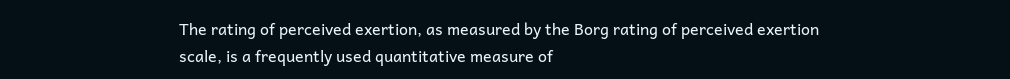The rating of perceived exertion, as measured by the Borg rating of perceived exertion scale, is a frequently used quantitative measure of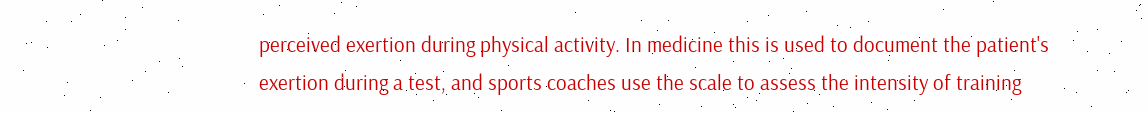perceived exertion during physical activity. In medicine this is used to document the patient's exertion during a test, and sports coaches use the scale to assess the intensity of training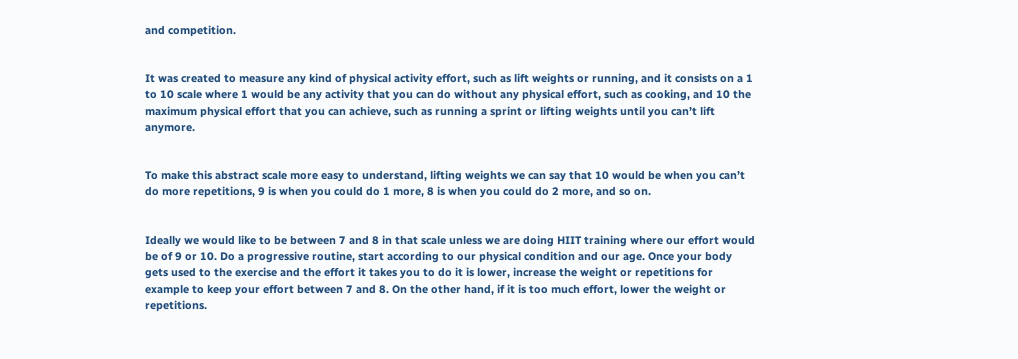and competition.


It was created to measure any kind of physical activity effort, such as lift weights or running, and it consists on a 1 to 10 scale where 1 would be any activity that you can do without any physical effort, such as cooking, and 10 the maximum physical effort that you can achieve, such as running a sprint or lifting weights until you can’t lift anymore.


To make this abstract scale more easy to understand, lifting weights we can say that 10 would be when you can’t do more repetitions, 9 is when you could do 1 more, 8 is when you could do 2 more, and so on.


Ideally we would like to be between 7 and 8 in that scale unless we are doing HIIT training where our effort would be of 9 or 10. Do a progressive routine, start according to our physical condition and our age. Once your body gets used to the exercise and the effort it takes you to do it is lower, increase the weight or repetitions for example to keep your effort between 7 and 8. On the other hand, if it is too much effort, lower the weight or repetitions.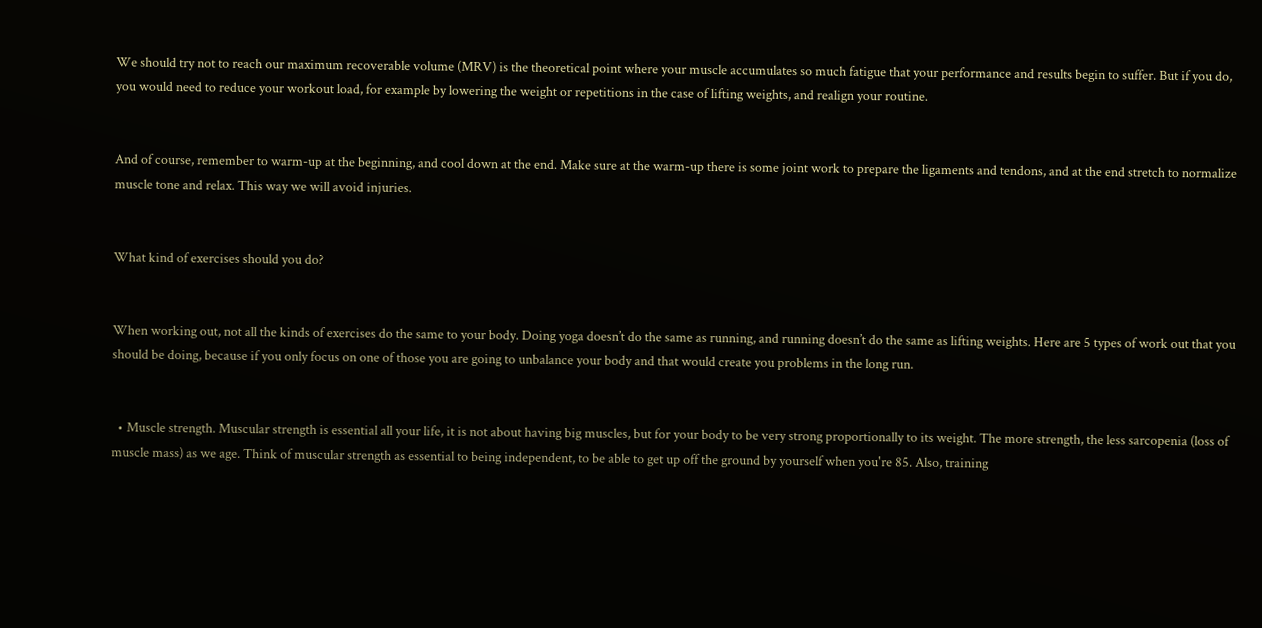We should try not to reach our maximum recoverable volume (MRV) is the theoretical point where your muscle accumulates so much fatigue that your performance and results begin to suffer. But if you do, you would need to reduce your workout load, for example by lowering the weight or repetitions in the case of lifting weights, and realign your routine.


And of course, remember to warm-up at the beginning, and cool down at the end. Make sure at the warm-up there is some joint work to prepare the ligaments and tendons, and at the end stretch to normalize muscle tone and relax. This way we will avoid injuries.


What kind of exercises should you do?


When working out, not all the kinds of exercises do the same to your body. Doing yoga doesn’t do the same as running, and running doesn’t do the same as lifting weights. Here are 5 types of work out that you should be doing, because if you only focus on one of those you are going to unbalance your body and that would create you problems in the long run.


  • Muscle strength. Muscular strength is essential all your life, it is not about having big muscles, but for your body to be very strong proportionally to its weight. The more strength, the less sarcopenia (loss of muscle mass) as we age. Think of muscular strength as essential to being independent, to be able to get up off the ground by yourself when you're 85. Also, training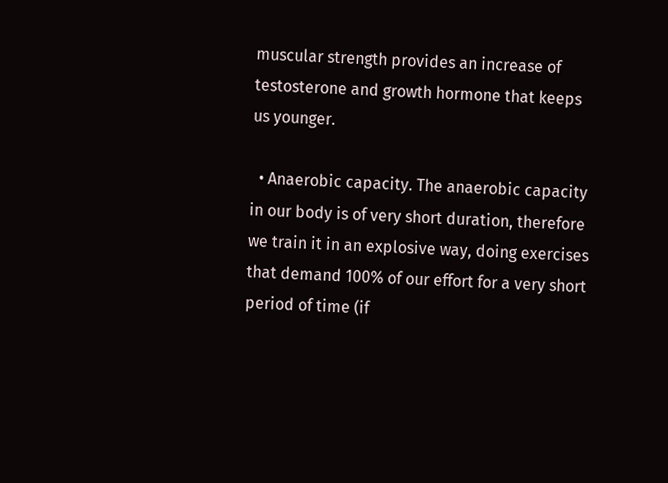muscular strength provides an increase of testosterone and growth hormone that keeps us younger.

  • Anaerobic capacity. The anaerobic capacity in our body is of very short duration, therefore we train it in an explosive way, doing exercises that demand 100% of our effort for a very short period of time (if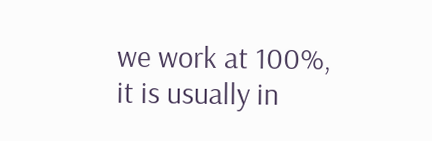we work at 100%, it is usually in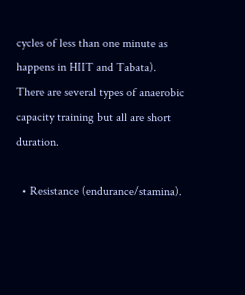cycles of less than one minute as happens in HIIT and Tabata). There are several types of anaerobic capacity training but all are short duration.

  • Resistance (endurance/stamina).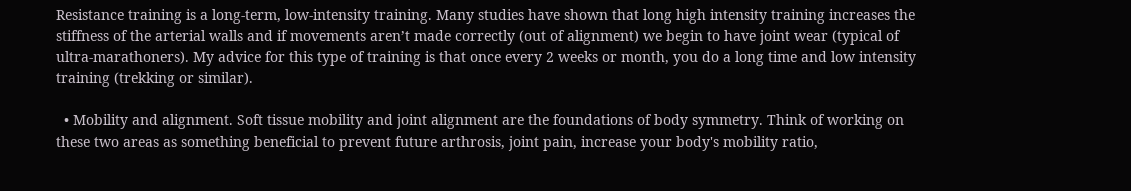Resistance training is a long-term, low-intensity training. Many studies have shown that long high intensity training increases the stiffness of the arterial walls and if movements aren’t made correctly (out of alignment) we begin to have joint wear (typical of ultra-marathoners). My advice for this type of training is that once every 2 weeks or month, you do a long time and low intensity training (trekking or similar).

  • Mobility and alignment. Soft tissue mobility and joint alignment are the foundations of body symmetry. Think of working on these two areas as something beneficial to prevent future arthrosis, joint pain, increase your body's mobility ratio,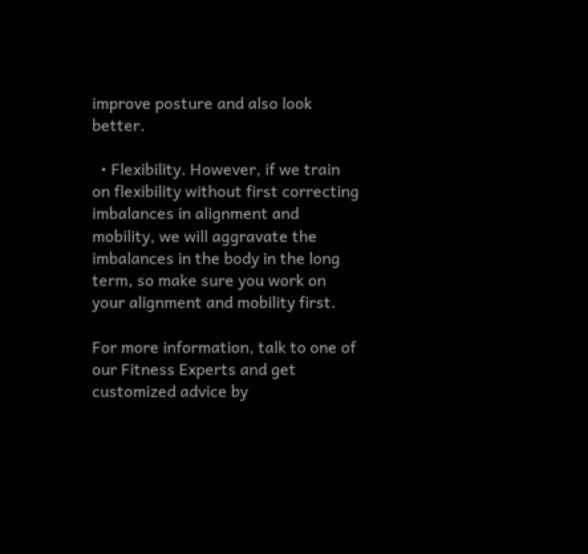improve posture and also look better.

  • Flexibility. However, if we train on flexibility without first correcting imbalances in alignment and mobility, we will aggravate the imbalances in the body in the long term, so make sure you work on your alignment and mobility first.

For more information, talk to one of our Fitness Experts and get customized advice by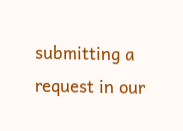submitting a request in our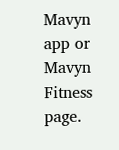Mavyn app or Mavyn Fitness page.